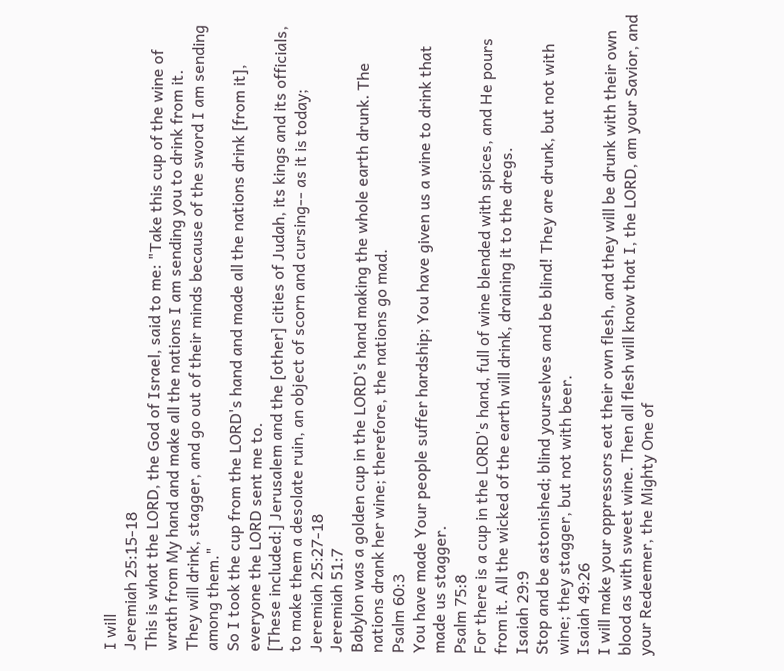I will
Jeremiah 25:15-18
This is what the LORD, the God of Israel, said to me: "Take this cup of the wine of wrath from My hand and make all the nations I am sending you to drink from it.
They will drink, stagger, and go out of their minds because of the sword I am sending among them."
So I took the cup from the LORD's hand and made all the nations drink [from it], everyone the LORD sent me to.
[These included:] Jerusalem and the [other] cities of Judah, its kings and its officials, to make them a desolate ruin, an object of scorn and cursing-- as it is today;
Jeremiah 25:27-18
Jeremiah 51:7
Babylon was a golden cup in the LORD's hand making the whole earth drunk. The nations drank her wine; therefore, the nations go mad.
Psalm 60:3
You have made Your people suffer hardship; You have given us a wine to drink that made us stagger.
Psalm 75:8
For there is a cup in the LORD's hand, full of wine blended with spices, and He pours from it. All the wicked of the earth will drink, draining it to the dregs.
Isaiah 29:9
Stop and be astonished; blind yourselves and be blind! They are drunk, but not with wine; they stagger, but not with beer.
Isaiah 49:26
I will make your oppressors eat their own flesh, and they will be drunk with their own blood as with sweet wine. Then all flesh will know that I, the LORD, am your Savior, and your Redeemer, the Mighty One of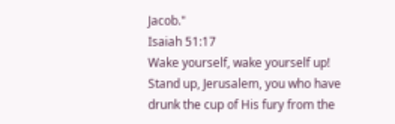Jacob."
Isaiah 51:17
Wake yourself, wake yourself up! Stand up, Jerusalem, you who have drunk the cup of His fury from the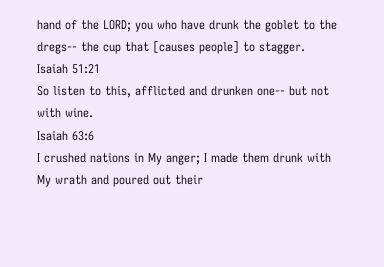hand of the LORD; you who have drunk the goblet to the dregs-- the cup that [causes people] to stagger.
Isaiah 51:21
So listen to this, afflicted and drunken one-- but not with wine.
Isaiah 63:6
I crushed nations in My anger; I made them drunk with My wrath and poured out their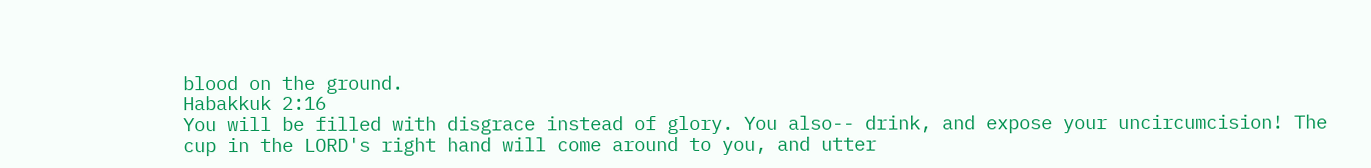blood on the ground.
Habakkuk 2:16
You will be filled with disgrace instead of glory. You also-- drink, and expose your uncircumcision! The cup in the LORD's right hand will come around to you, and utter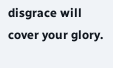disgrace will cover your glory.